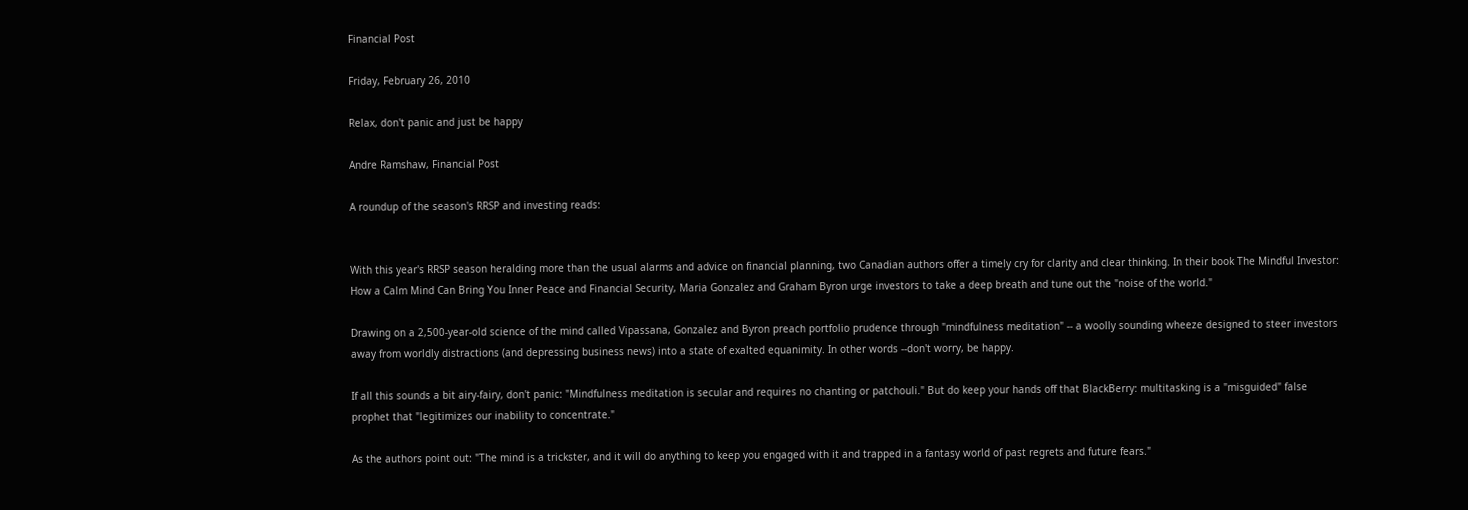Financial Post

Friday, February 26, 2010

Relax, don't panic and just be happy

Andre Ramshaw, Financial Post

A roundup of the season's RRSP and investing reads:


With this year's RRSP season heralding more than the usual alarms and advice on financial planning, two Canadian authors offer a timely cry for clarity and clear thinking. In their book The Mindful Investor: How a Calm Mind Can Bring You Inner Peace and Financial Security, Maria Gonzalez and Graham Byron urge investors to take a deep breath and tune out the "noise of the world."

Drawing on a 2,500-year-old science of the mind called Vipassana, Gonzalez and Byron preach portfolio prudence through "mindfulness meditation" -- a woolly sounding wheeze designed to steer investors away from worldly distractions (and depressing business news) into a state of exalted equanimity. In other words --don't worry, be happy.

If all this sounds a bit airy-fairy, don't panic: "Mindfulness meditation is secular and requires no chanting or patchouli." But do keep your hands off that BlackBerry: multitasking is a "misguided" false prophet that "legitimizes our inability to concentrate."

As the authors point out: "The mind is a trickster, and it will do anything to keep you engaged with it and trapped in a fantasy world of past regrets and future fears."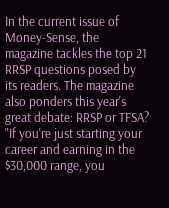In the current issue of Money-Sense, the magazine tackles the top 21 RRSP questions posed by its readers. The magazine also ponders this year's great debate: RRSP or TFSA? "If you're just starting your career and earning in the $30,000 range, you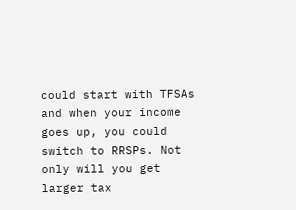could start with TFSAs and when your income goes up, you could switch to RRSPs. Not only will you get larger tax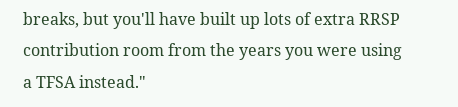breaks, but you'll have built up lots of extra RRSP contribution room from the years you were using a TFSA instead."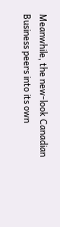Meanwhile, the new-look Canadian Business peers into its own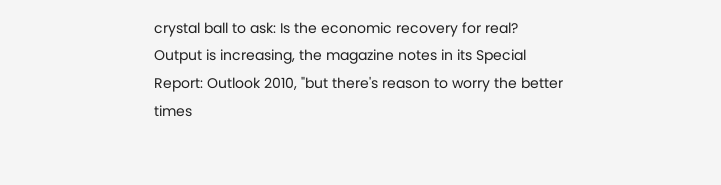crystal ball to ask: Is the economic recovery for real? Output is increasing, the magazine notes in its Special Report: Outlook 2010, "but there's reason to worry the better times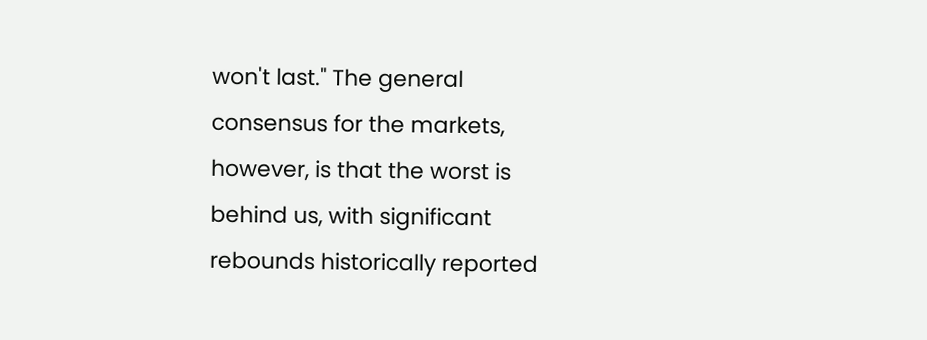won't last." The general consensus for the markets, however, is that the worst is behind us, with significant rebounds historically reported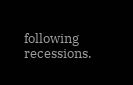following recessions.